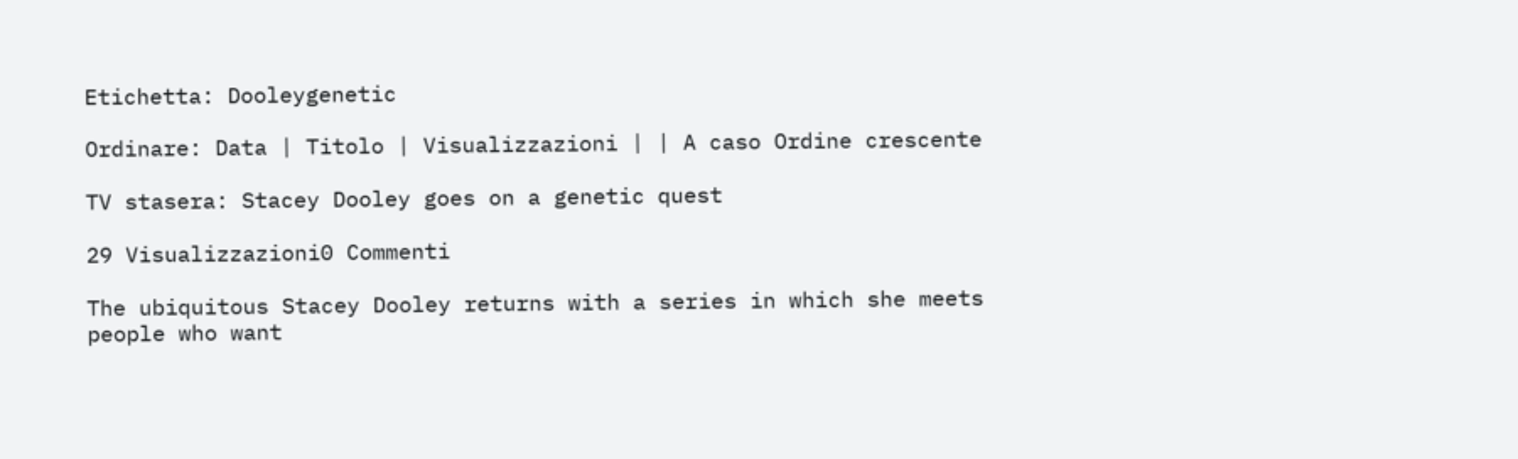Etichetta: Dooleygenetic

Ordinare: Data | Titolo | Visualizzazioni | | A caso Ordine crescente

TV stasera: Stacey Dooley goes on a genetic quest

29 Visualizzazioni0 Commenti

The ubiquitous Stacey Dooley returns with a series in which she meets people who want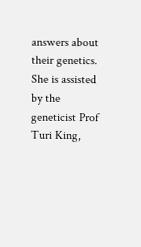answers about their genetics. She is assisted by the geneticist Prof Turi King,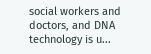social workers and doctors, and DNA technology is u...